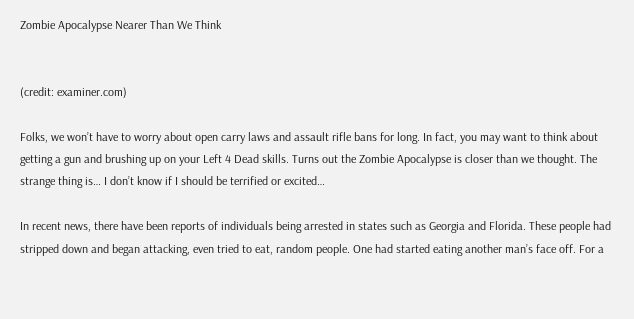Zombie Apocalypse Nearer Than We Think


(credit: examiner.com)

Folks, we won’t have to worry about open carry laws and assault rifle bans for long. In fact, you may want to think about getting a gun and brushing up on your Left 4 Dead skills. Turns out the Zombie Apocalypse is closer than we thought. The strange thing is… I don’t know if I should be terrified or excited…

In recent news, there have been reports of individuals being arrested in states such as Georgia and Florida. These people had stripped down and began attacking, even tried to eat, random people. One had started eating another man’s face off. For a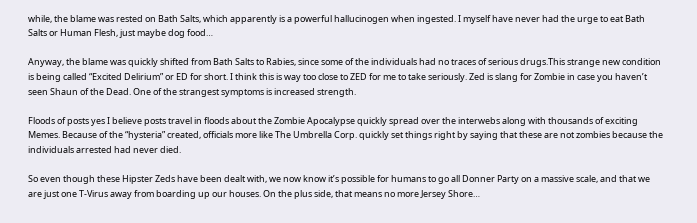while, the blame was rested on Bath Salts, which apparently is a powerful hallucinogen when ingested. I myself have never had the urge to eat Bath Salts or Human Flesh, just maybe dog food…

Anyway, the blame was quickly shifted from Bath Salts to Rabies, since some of the individuals had no traces of serious drugs.This strange new condition is being called “Excited Delirium” or ED for short. I think this is way too close to ZED for me to take seriously. Zed is slang for Zombie in case you haven’t seen Shaun of the Dead. One of the strangest symptoms is increased strength.

Floods of posts yes I believe posts travel in floods about the Zombie Apocalypse quickly spread over the interwebs along with thousands of exciting Memes. Because of the “hysteria” created, officials more like The Umbrella Corp. quickly set things right by saying that these are not zombies because the individuals arrested had never died.

So even though these Hipster Zeds have been dealt with, we now know it’s possible for humans to go all Donner Party on a massive scale, and that we are just one T-Virus away from boarding up our houses. On the plus side, that means no more Jersey Shore…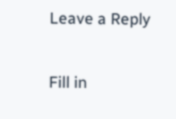Leave a Reply

Fill in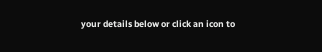your details below or click an icon to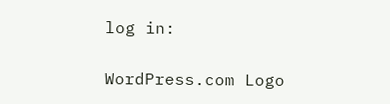log in:

WordPress.com Logo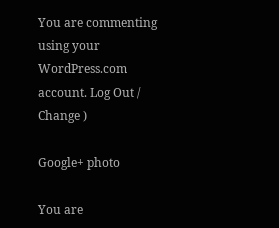You are commenting using your WordPress.com account. Log Out /  Change )

Google+ photo

You are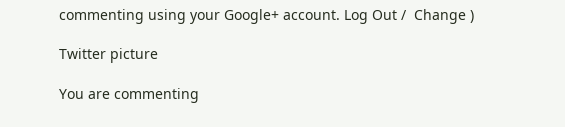commenting using your Google+ account. Log Out /  Change )

Twitter picture

You are commenting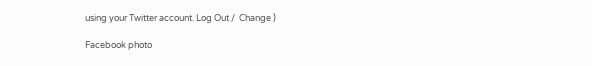using your Twitter account. Log Out /  Change )

Facebook photo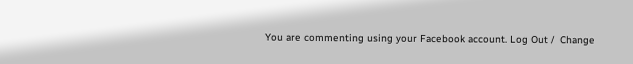You are commenting using your Facebook account. Log Out /  Change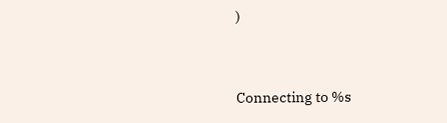)


Connecting to %s